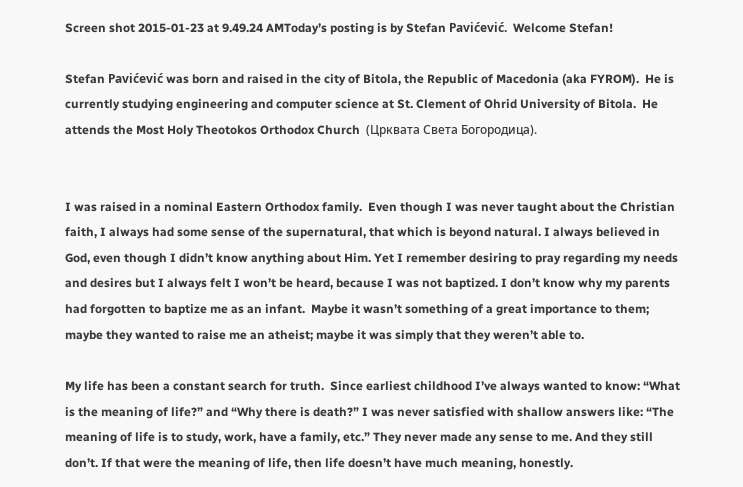Screen shot 2015-01-23 at 9.49.24 AMToday’s posting is by Stefan Pavićević.  Welcome Stefan!

Stefan Pavićević was born and raised in the city of Bitola, the Republic of Macedonia (aka FYROM).  He is currently studying engineering and computer science at St. Clement of Ohrid University of Bitola.  He attends the Most Holy Theotokos Orthodox Church  (Црквата Света Богородица).


I was raised in a nominal Eastern Orthodox family.  Even though I was never taught about the Christian faith, I always had some sense of the supernatural, that which is beyond natural. I always believed in God, even though I didn’t know anything about Him. Yet I remember desiring to pray regarding my needs and desires but I always felt I won’t be heard, because I was not baptized. I don’t know why my parents had forgotten to baptize me as an infant.  Maybe it wasn’t something of a great importance to them; maybe they wanted to raise me an atheist; maybe it was simply that they weren’t able to.

My life has been a constant search for truth.  Since earliest childhood I’ve always wanted to know: “What is the meaning of life?” and “Why there is death?” I was never satisfied with shallow answers like: “The meaning of life is to study, work, have a family, etc.” They never made any sense to me. And they still don’t. If that were the meaning of life, then life doesn’t have much meaning, honestly.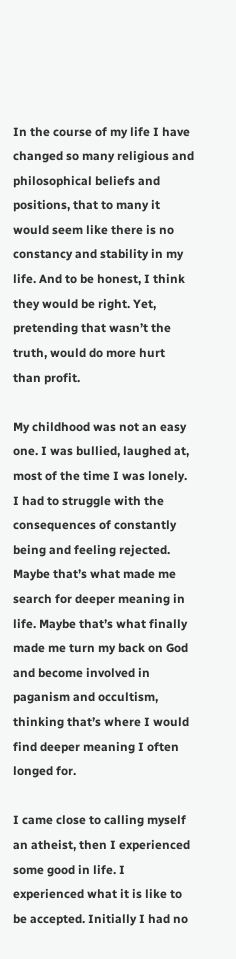In the course of my life I have changed so many religious and philosophical beliefs and positions, that to many it would seem like there is no constancy and stability in my life. And to be honest, I think they would be right. Yet, pretending that wasn’t the truth, would do more hurt than profit.

My childhood was not an easy one. I was bullied, laughed at, most of the time I was lonely. I had to struggle with the consequences of constantly being and feeling rejected. Maybe that’s what made me search for deeper meaning in life. Maybe that’s what finally made me turn my back on God and become involved in paganism and occultism, thinking that’s where I would find deeper meaning I often longed for.

I came close to calling myself an atheist, then I experienced some good in life. I experienced what it is like to be accepted. Initially I had no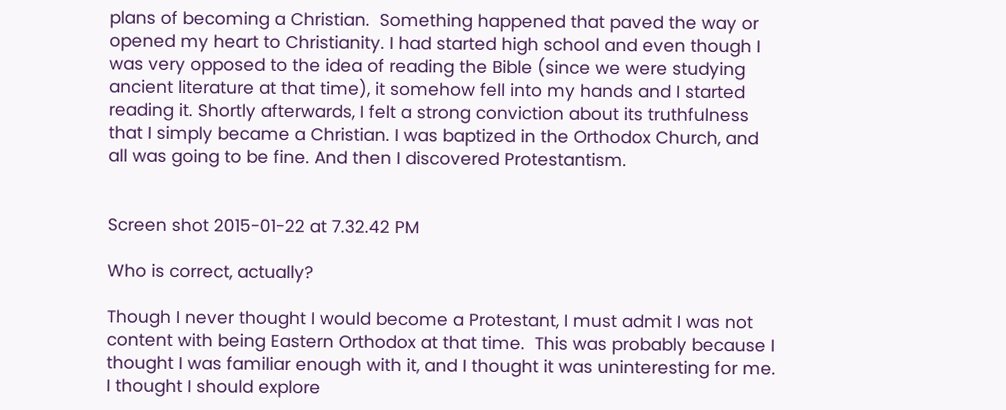plans of becoming a Christian.  Something happened that paved the way or opened my heart to Christianity. I had started high school and even though I was very opposed to the idea of reading the Bible (since we were studying ancient literature at that time), it somehow fell into my hands and I started reading it. Shortly afterwards, I felt a strong conviction about its truthfulness that I simply became a Christian. I was baptized in the Orthodox Church, and all was going to be fine. And then I discovered Protestantism.


Screen shot 2015-01-22 at 7.32.42 PM

Who is correct, actually?

Though I never thought I would become a Protestant, I must admit I was not content with being Eastern Orthodox at that time.  This was probably because I thought I was familiar enough with it, and I thought it was uninteresting for me. I thought I should explore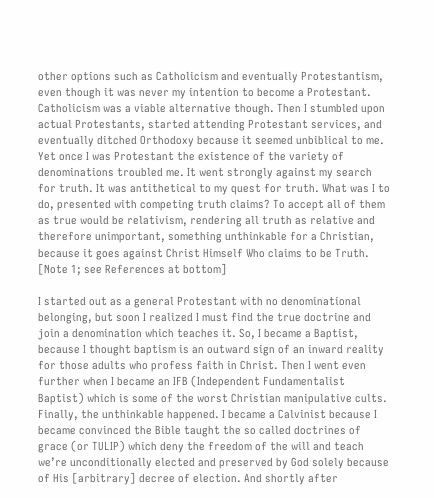other options such as Catholicism and eventually Protestantism, even though it was never my intention to become a Protestant. Catholicism was a viable alternative though. Then I stumbled upon actual Protestants, started attending Protestant services, and eventually ditched Orthodoxy because it seemed unbiblical to me. Yet once I was Protestant the existence of the variety of denominations troubled me. It went strongly against my search for truth. It was antithetical to my quest for truth. What was I to do, presented with competing truth claims? To accept all of them as true would be relativism, rendering all truth as relative and therefore unimportant, something unthinkable for a Christian, because it goes against Christ Himself Who claims to be Truth. [Note 1; see References at bottom]

I started out as a general Protestant with no denominational belonging, but soon I realized I must find the true doctrine and join a denomination which teaches it. So, I became a Baptist, because I thought baptism is an outward sign of an inward reality for those adults who profess faith in Christ. Then I went even further when I became an IFB (Independent Fundamentalist Baptist) which is some of the worst Christian manipulative cults. Finally, the unthinkable happened. I became a Calvinist because I became convinced the Bible taught the so called doctrines of grace (or TULIP) which deny the freedom of the will and teach we’re unconditionally elected and preserved by God solely because of His [arbitrary] decree of election. And shortly after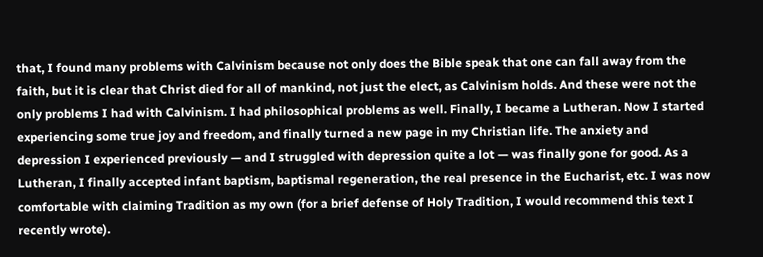that, I found many problems with Calvinism because not only does the Bible speak that one can fall away from the faith, but it is clear that Christ died for all of mankind, not just the elect, as Calvinism holds. And these were not the only problems I had with Calvinism. I had philosophical problems as well. Finally, I became a Lutheran. Now I started experiencing some true joy and freedom, and finally turned a new page in my Christian life. The anxiety and depression I experienced previously — and I struggled with depression quite a lot — was finally gone for good. As a Lutheran, I finally accepted infant baptism, baptismal regeneration, the real presence in the Eucharist, etc. I was now comfortable with claiming Tradition as my own (for a brief defense of Holy Tradition, I would recommend this text I recently wrote).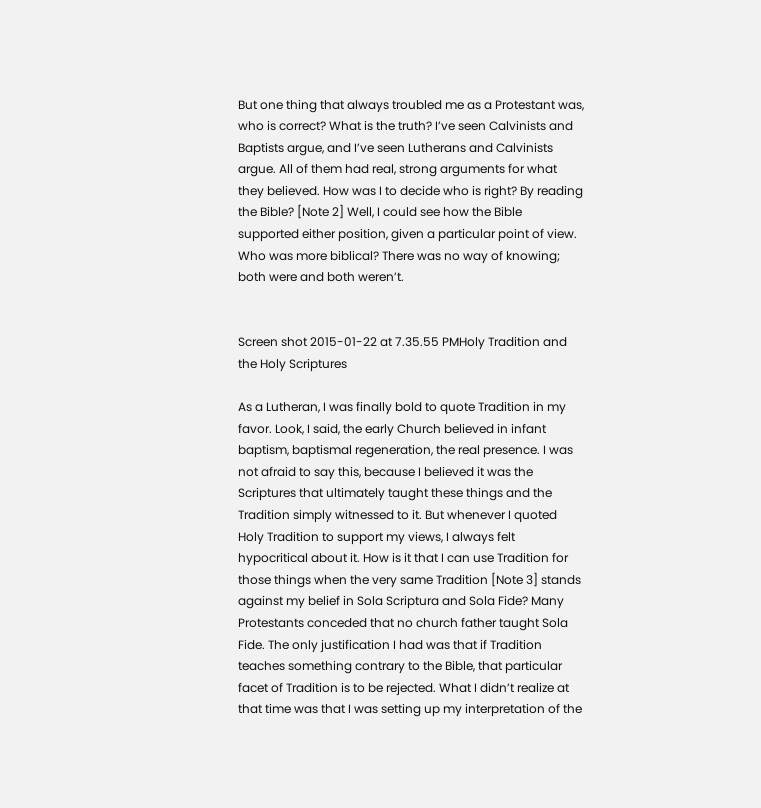But one thing that always troubled me as a Protestant was, who is correct? What is the truth? I’ve seen Calvinists and Baptists argue, and I’ve seen Lutherans and Calvinists argue. All of them had real, strong arguments for what they believed. How was I to decide who is right? By reading the Bible? [Note 2] Well, I could see how the Bible supported either position, given a particular point of view. Who was more biblical? There was no way of knowing; both were and both weren’t.


Screen shot 2015-01-22 at 7.35.55 PMHoly Tradition and the Holy Scriptures

As a Lutheran, I was finally bold to quote Tradition in my favor. Look, I said, the early Church believed in infant baptism, baptismal regeneration, the real presence. I was not afraid to say this, because I believed it was the Scriptures that ultimately taught these things and the Tradition simply witnessed to it. But whenever I quoted Holy Tradition to support my views, I always felt hypocritical about it. How is it that I can use Tradition for those things when the very same Tradition [Note 3] stands against my belief in Sola Scriptura and Sola Fide? Many Protestants conceded that no church father taught Sola Fide. The only justification I had was that if Tradition teaches something contrary to the Bible, that particular facet of Tradition is to be rejected. What I didn’t realize at that time was that I was setting up my interpretation of the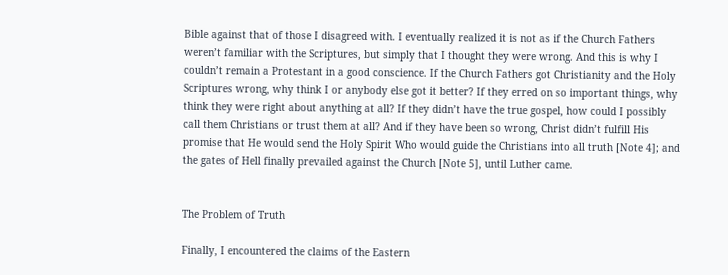Bible against that of those I disagreed with. I eventually realized it is not as if the Church Fathers weren’t familiar with the Scriptures, but simply that I thought they were wrong. And this is why I couldn’t remain a Protestant in a good conscience. If the Church Fathers got Christianity and the Holy Scriptures wrong, why think I or anybody else got it better? If they erred on so important things, why think they were right about anything at all? If they didn’t have the true gospel, how could I possibly call them Christians or trust them at all? And if they have been so wrong, Christ didn’t fulfill His promise that He would send the Holy Spirit Who would guide the Christians into all truth [Note 4]; and the gates of Hell finally prevailed against the Church [Note 5], until Luther came.


The Problem of Truth

Finally, I encountered the claims of the Eastern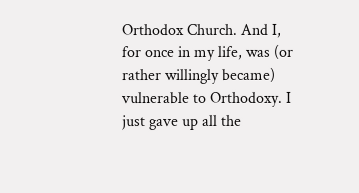Orthodox Church. And I, for once in my life, was (or rather willingly became) vulnerable to Orthodoxy. I just gave up all the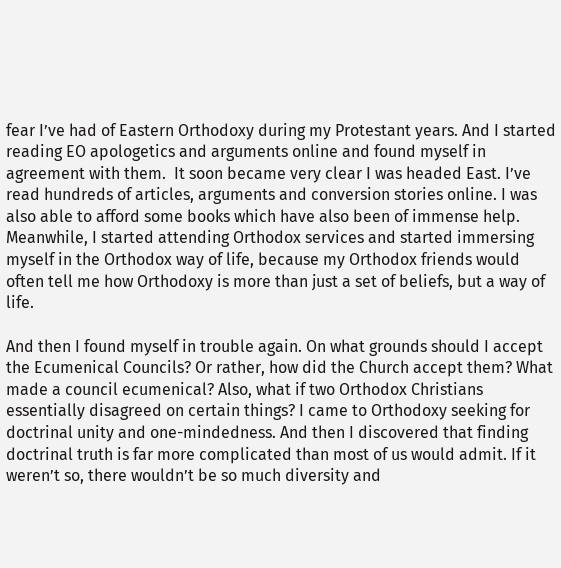fear I’ve had of Eastern Orthodoxy during my Protestant years. And I started reading EO apologetics and arguments online and found myself in agreement with them.  It soon became very clear I was headed East. I’ve read hundreds of articles, arguments and conversion stories online. I was also able to afford some books which have also been of immense help. Meanwhile, I started attending Orthodox services and started immersing myself in the Orthodox way of life, because my Orthodox friends would often tell me how Orthodoxy is more than just a set of beliefs, but a way of life.

And then I found myself in trouble again. On what grounds should I accept the Ecumenical Councils? Or rather, how did the Church accept them? What made a council ecumenical? Also, what if two Orthodox Christians essentially disagreed on certain things? I came to Orthodoxy seeking for doctrinal unity and one-mindedness. And then I discovered that finding doctrinal truth is far more complicated than most of us would admit. If it weren’t so, there wouldn’t be so much diversity and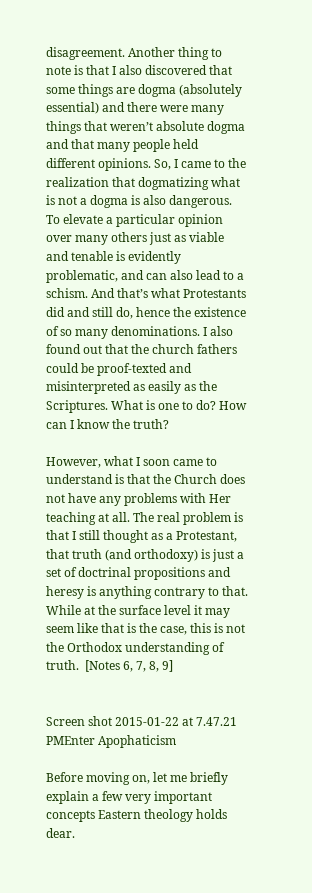disagreement. Another thing to note is that I also discovered that some things are dogma (absolutely essential) and there were many things that weren’t absolute dogma and that many people held different opinions. So, I came to the realization that dogmatizing what is not a dogma is also dangerous. To elevate a particular opinion over many others just as viable and tenable is evidently problematic, and can also lead to a schism. And that’s what Protestants did and still do, hence the existence of so many denominations. I also found out that the church fathers could be proof-texted and misinterpreted as easily as the Scriptures. What is one to do? How can I know the truth?

However, what I soon came to understand is that the Church does not have any problems with Her teaching at all. The real problem is that I still thought as a Protestant, that truth (and orthodoxy) is just a set of doctrinal propositions and heresy is anything contrary to that. While at the surface level it may seem like that is the case, this is not the Orthodox understanding of truth.  [Notes 6, 7, 8, 9]


Screen shot 2015-01-22 at 7.47.21 PMEnter Apophaticism

Before moving on, let me briefly explain a few very important concepts Eastern theology holds dear.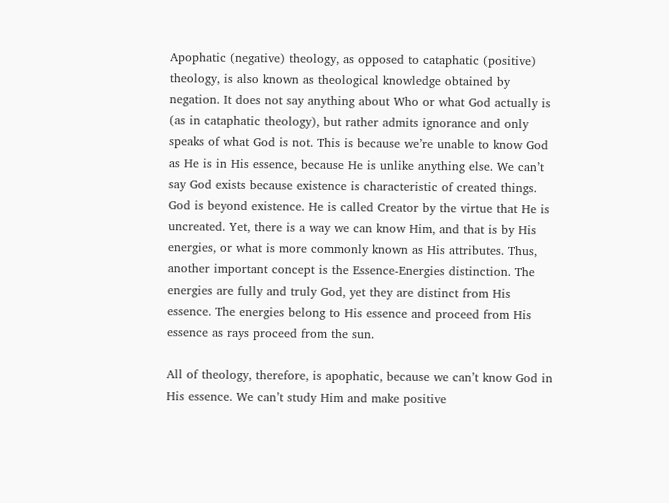Apophatic (negative) theology, as opposed to cataphatic (positive) theology, is also known as theological knowledge obtained by negation. It does not say anything about Who or what God actually is (as in cataphatic theology), but rather admits ignorance and only speaks of what God is not. This is because we’re unable to know God as He is in His essence, because He is unlike anything else. We can’t say God exists because existence is characteristic of created things. God is beyond existence. He is called Creator by the virtue that He is uncreated. Yet, there is a way we can know Him, and that is by His energies, or what is more commonly known as His attributes. Thus, another important concept is the Essence-Energies distinction. The energies are fully and truly God, yet they are distinct from His essence. The energies belong to His essence and proceed from His essence as rays proceed from the sun.

All of theology, therefore, is apophatic, because we can’t know God in His essence. We can’t study Him and make positive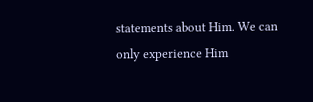statements about Him. We can only experience Him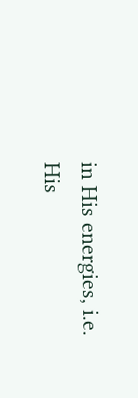in His energies, i.e. His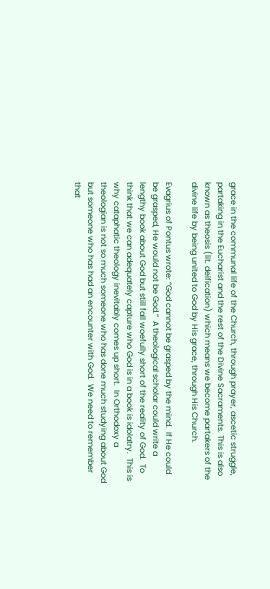grace in the communal life of the Church, through prayer, ascetic struggle, partaking in the Eucharist and the rest of the Divine Sacraments. This is also known as theosis (lit. deification) which means we become partakers of the divine life by being united to God by His grace, through His Church.

Evagrius of Pontus wrote: “God cannot be grasped by the mind.  If He could be grasped, He would not be God.”  A theological scholar could write a lengthy book about God but still fall woefully short of the reality of God.  To think that we can adequately capture who God is in a book is idolatry.  This is why cataphatic theology inevitably comes up short.  In Orthodoxy a theologian is not so much someone who has done much studying about God but someone who has had an encounter with God.  We need to remember that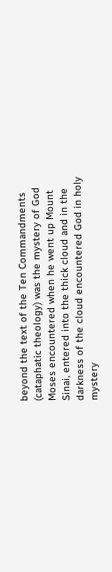beyond the text of the Ten Commandments (cataphatic theology) was the mystery of God Moses encountered when he went up Mount Sinai, entered into the thick cloud and in the darkness of the cloud encountered God in holy mystery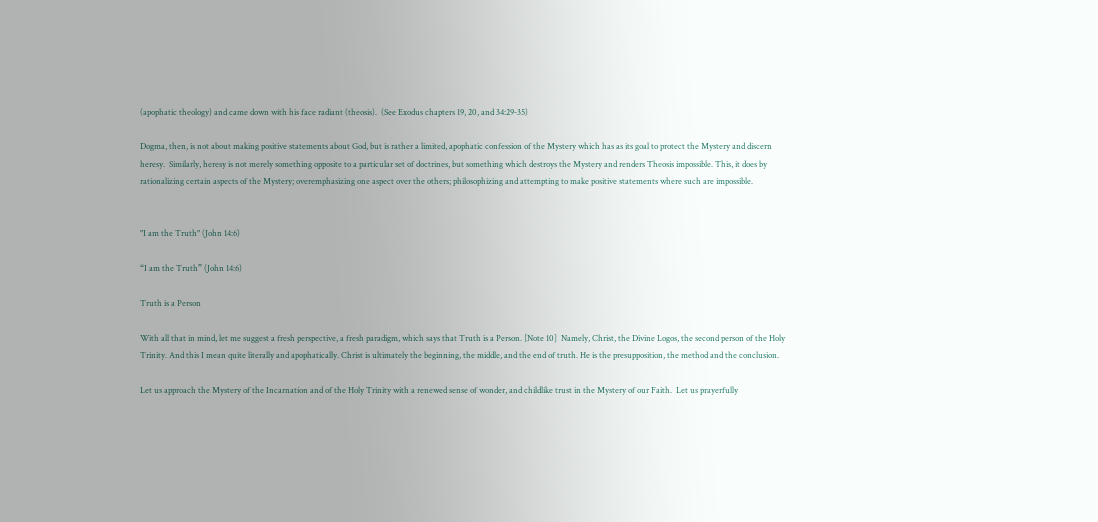(apophatic theology) and came down with his face radiant (theosis).  (See Exodus chapters 19, 20, and 34:29-35)

Dogma, then, is not about making positive statements about God, but is rather a limited, apophatic confession of the Mystery which has as its goal to protect the Mystery and discern heresy.  Similarly, heresy is not merely something opposite to a particular set of doctrines, but something which destroys the Mystery and renders Theosis impossible. This, it does by rationalizing certain aspects of the Mystery; overemphasizing one aspect over the others; philosophizing and attempting to make positive statements where such are impossible.


"I am the Truth" (John 14:6)

“I am the Truth” (John 14:6)

Truth is a Person

With all that in mind, let me suggest a fresh perspective, a fresh paradigm, which says that Truth is a Person. [Note 10]  Namely, Christ, the Divine Logos, the second person of the Holy Trinity. And this I mean quite literally and apophatically. Christ is ultimately the beginning, the middle, and the end of truth. He is the presupposition, the method and the conclusion.

Let us approach the Mystery of the Incarnation and of the Holy Trinity with a renewed sense of wonder, and childlike trust in the Mystery of our Faith.  Let us prayerfully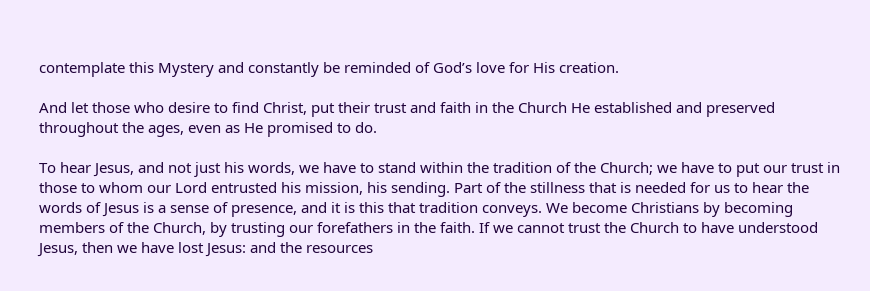contemplate this Mystery and constantly be reminded of God’s love for His creation.

And let those who desire to find Christ, put their trust and faith in the Church He established and preserved throughout the ages, even as He promised to do.

To hear Jesus, and not just his words, we have to stand within the tradition of the Church; we have to put our trust in those to whom our Lord entrusted his mission, his sending. Part of the stillness that is needed for us to hear the words of Jesus is a sense of presence, and it is this that tradition conveys. We become Christians by becoming members of the Church, by trusting our forefathers in the faith. If we cannot trust the Church to have understood Jesus, then we have lost Jesus: and the resources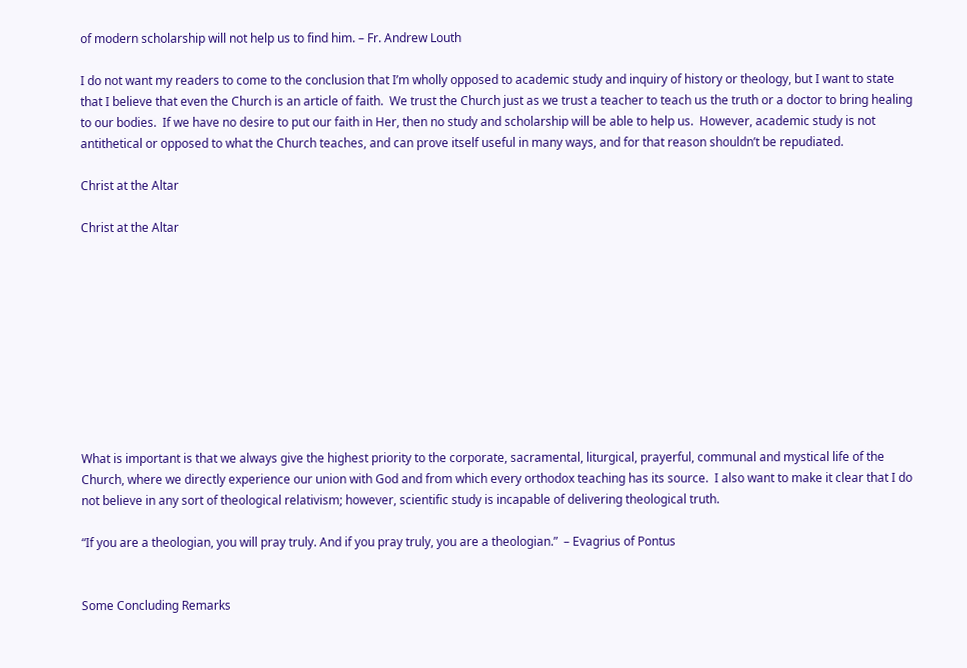of modern scholarship will not help us to find him. – Fr. Andrew Louth

I do not want my readers to come to the conclusion that I’m wholly opposed to academic study and inquiry of history or theology, but I want to state that I believe that even the Church is an article of faith.  We trust the Church just as we trust a teacher to teach us the truth or a doctor to bring healing to our bodies.  If we have no desire to put our faith in Her, then no study and scholarship will be able to help us.  However, academic study is not antithetical or opposed to what the Church teaches, and can prove itself useful in many ways, and for that reason shouldn’t be repudiated.

Christ at the Altar

Christ at the Altar










What is important is that we always give the highest priority to the corporate, sacramental, liturgical, prayerful, communal and mystical life of the Church, where we directly experience our union with God and from which every orthodox teaching has its source.  I also want to make it clear that I do not believe in any sort of theological relativism; however, scientific study is incapable of delivering theological truth.

“If you are a theologian, you will pray truly. And if you pray truly, you are a theologian.”  – Evagrius of Pontus


Some Concluding Remarks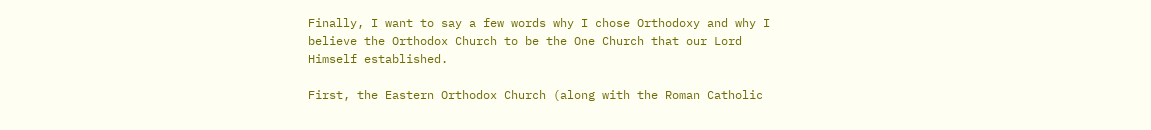Finally, I want to say a few words why I chose Orthodoxy and why I believe the Orthodox Church to be the One Church that our Lord Himself established.

First, the Eastern Orthodox Church (along with the Roman Catholic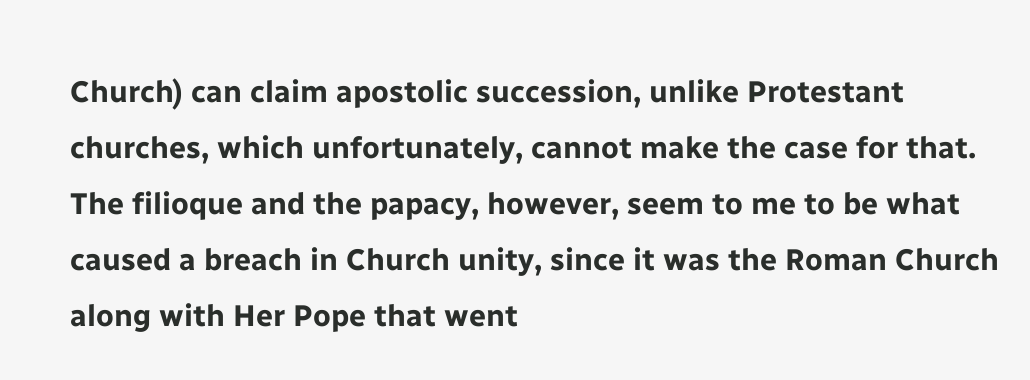Church) can claim apostolic succession, unlike Protestant churches, which unfortunately, cannot make the case for that.  The filioque and the papacy, however, seem to me to be what caused a breach in Church unity, since it was the Roman Church along with Her Pope that went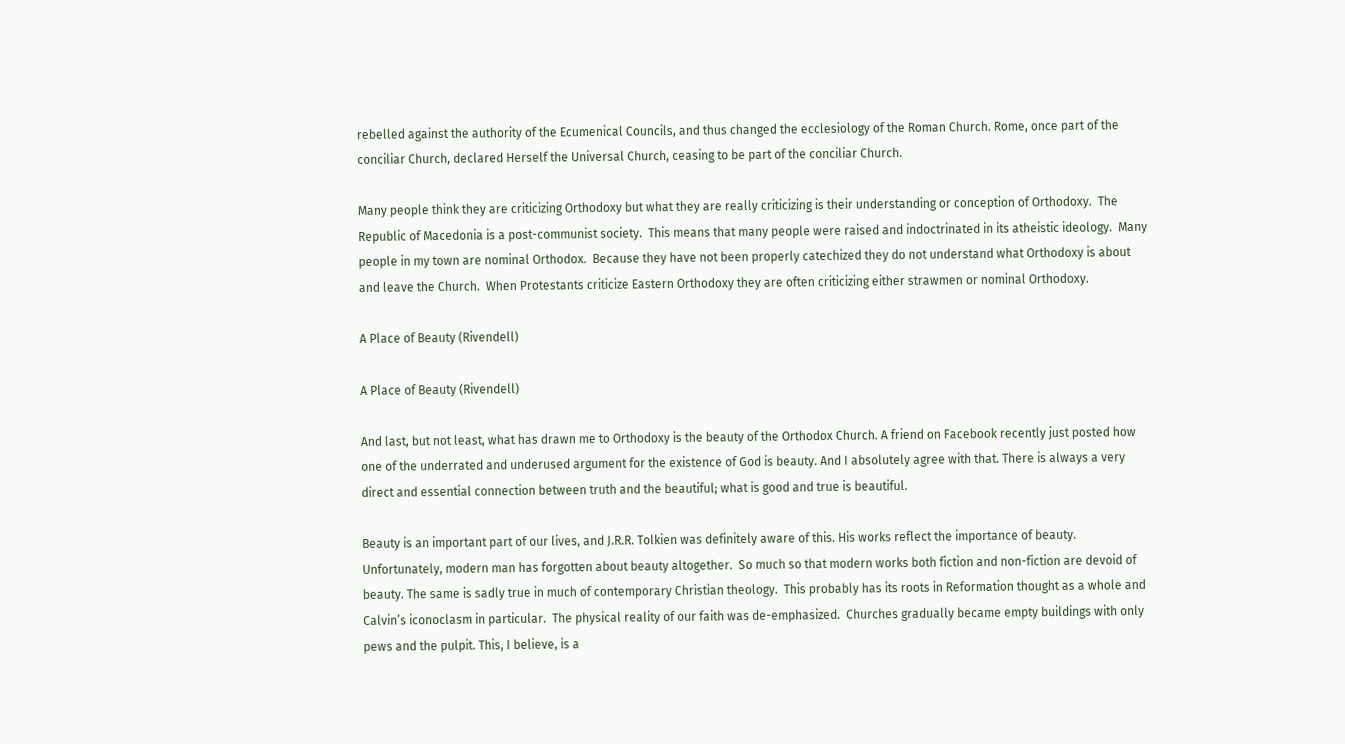rebelled against the authority of the Ecumenical Councils, and thus changed the ecclesiology of the Roman Church. Rome, once part of the conciliar Church, declared Herself the Universal Church, ceasing to be part of the conciliar Church.

Many people think they are criticizing Orthodoxy but what they are really criticizing is their understanding or conception of Orthodoxy.  The Republic of Macedonia is a post-communist society.  This means that many people were raised and indoctrinated in its atheistic ideology.  Many people in my town are nominal Orthodox.  Because they have not been properly catechized they do not understand what Orthodoxy is about and leave the Church.  When Protestants criticize Eastern Orthodoxy they are often criticizing either strawmen or nominal Orthodoxy.

A Place of Beauty (Rivendell)

A Place of Beauty (Rivendell)

And last, but not least, what has drawn me to Orthodoxy is the beauty of the Orthodox Church. A friend on Facebook recently just posted how one of the underrated and underused argument for the existence of God is beauty. And I absolutely agree with that. There is always a very direct and essential connection between truth and the beautiful; what is good and true is beautiful.

Beauty is an important part of our lives, and J.R.R. Tolkien was definitely aware of this. His works reflect the importance of beauty. Unfortunately, modern man has forgotten about beauty altogether.  So much so that modern works both fiction and non-fiction are devoid of beauty. The same is sadly true in much of contemporary Christian theology.  This probably has its roots in Reformation thought as a whole and Calvin’s iconoclasm in particular.  The physical reality of our faith was de-emphasized.  Churches gradually became empty buildings with only pews and the pulpit. This, I believe, is a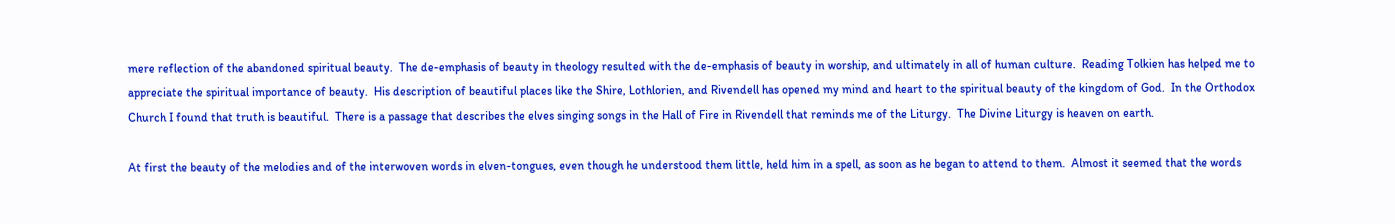mere reflection of the abandoned spiritual beauty.  The de-emphasis of beauty in theology resulted with the de-emphasis of beauty in worship, and ultimately in all of human culture.  Reading Tolkien has helped me to appreciate the spiritual importance of beauty.  His description of beautiful places like the Shire, Lothlorien, and Rivendell has opened my mind and heart to the spiritual beauty of the kingdom of God.  In the Orthodox Church I found that truth is beautiful.  There is a passage that describes the elves singing songs in the Hall of Fire in Rivendell that reminds me of the Liturgy.  The Divine Liturgy is heaven on earth.

At first the beauty of the melodies and of the interwoven words in elven-tongues, even though he understood them little, held him in a spell, as soon as he began to attend to them.  Almost it seemed that the words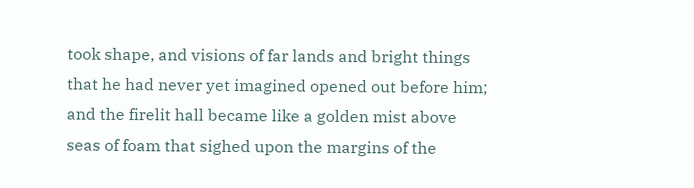took shape, and visions of far lands and bright things that he had never yet imagined opened out before him; and the firelit hall became like a golden mist above seas of foam that sighed upon the margins of the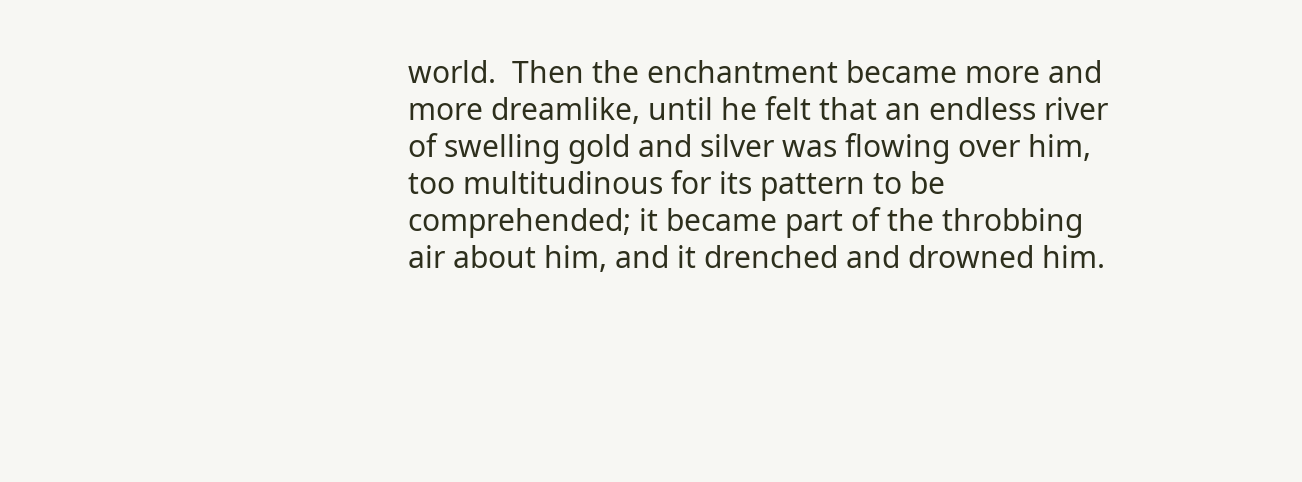world.  Then the enchantment became more and more dreamlike, until he felt that an endless river of swelling gold and silver was flowing over him, too multitudinous for its pattern to be comprehended; it became part of the throbbing air about him, and it drenched and drowned him.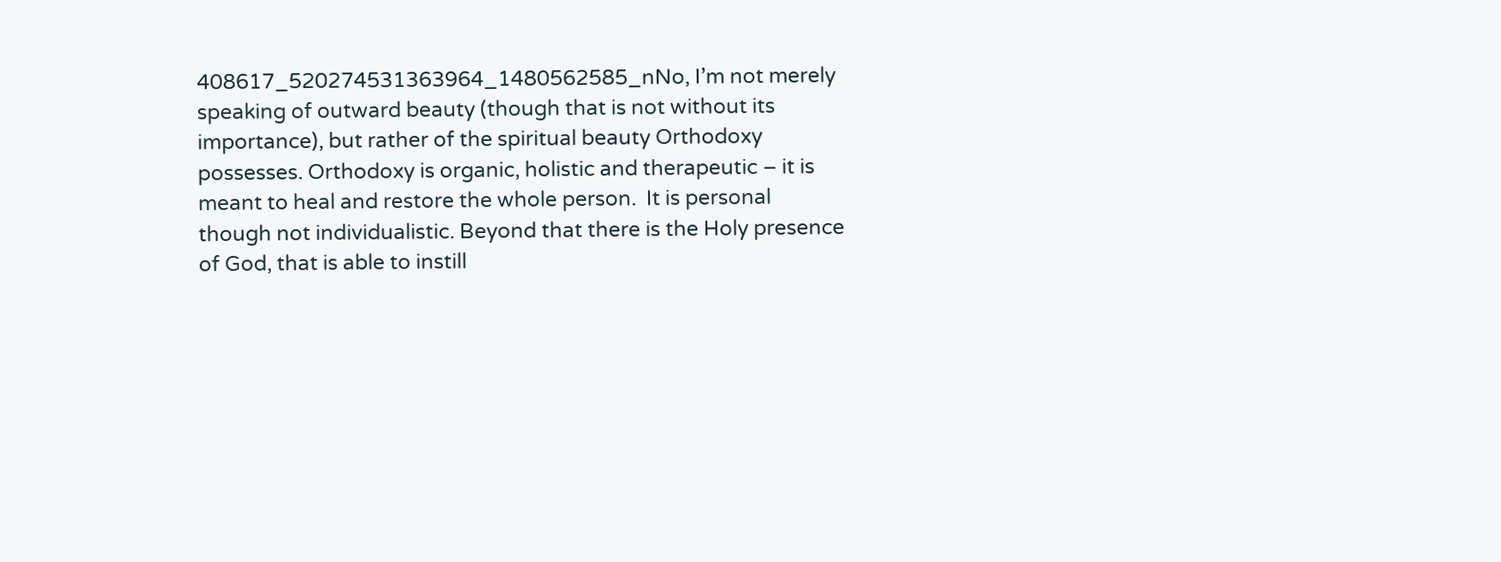408617_520274531363964_1480562585_nNo, I’m not merely speaking of outward beauty (though that is not without its importance), but rather of the spiritual beauty Orthodoxy possesses. Orthodoxy is organic, holistic and therapeutic – it is meant to heal and restore the whole person.  It is personal though not individualistic. Beyond that there is the Holy presence of God, that is able to instill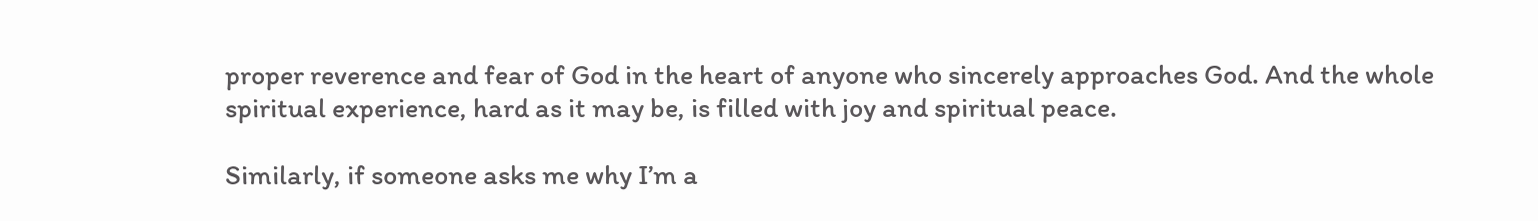proper reverence and fear of God in the heart of anyone who sincerely approaches God. And the whole spiritual experience, hard as it may be, is filled with joy and spiritual peace.

Similarly, if someone asks me why I’m a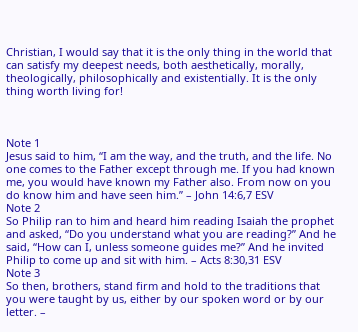Christian, I would say that it is the only thing in the world that can satisfy my deepest needs, both aesthetically, morally, theologically, philosophically and existentially. It is the only thing worth living for!



Note 1
Jesus said to him, “I am the way, and the truth, and the life. No one comes to the Father except through me. If you had known me, you would have known my Father also. From now on you do know him and have seen him.” – John 14:6,7 ESV
Note 2
So Philip ran to him and heard him reading Isaiah the prophet and asked, “Do you understand what you are reading?” And he said, “How can I, unless someone guides me?” And he invited Philip to come up and sit with him. – Acts 8:30,31 ESV
Note 3
So then, brothers, stand firm and hold to the traditions that you were taught by us, either by our spoken word or by our letter. –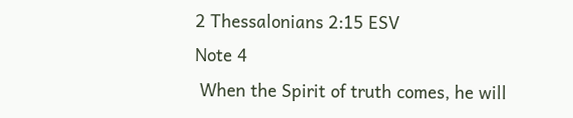2 Thessalonians 2:15 ESV
Note 4
 When the Spirit of truth comes, he will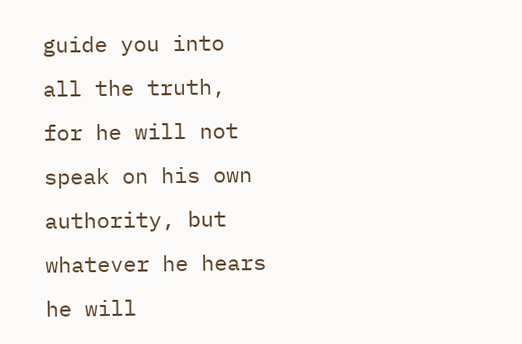guide you into all the truth, for he will not speak on his own authority, but whatever he hears he will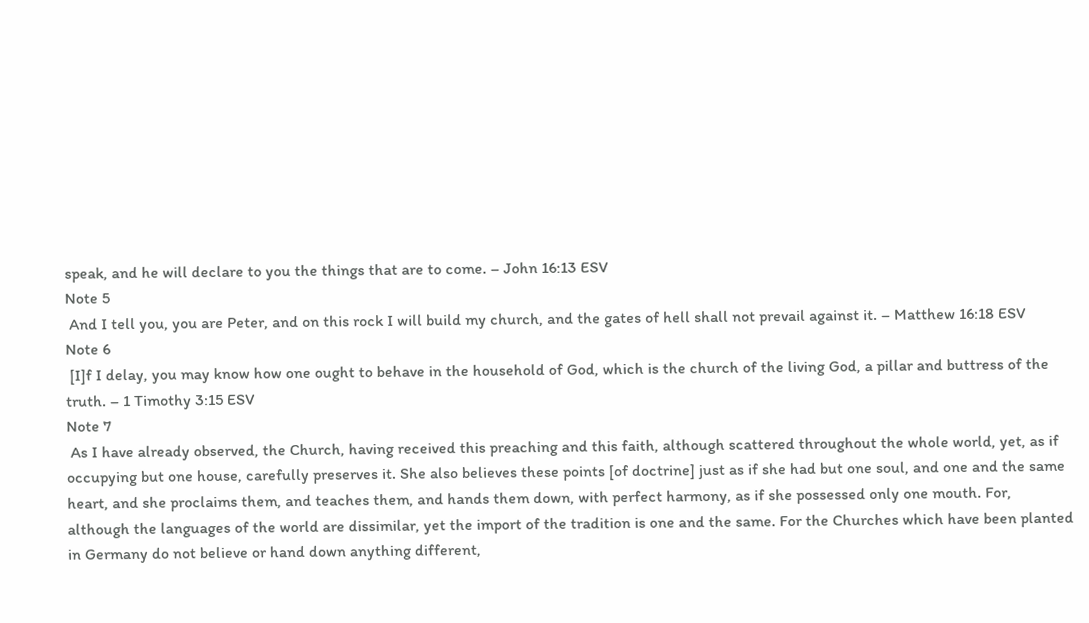speak, and he will declare to you the things that are to come. – John 16:13 ESV
Note 5
 And I tell you, you are Peter, and on this rock I will build my church, and the gates of hell shall not prevail against it. – Matthew 16:18 ESV
Note 6
 [I]f I delay, you may know how one ought to behave in the household of God, which is the church of the living God, a pillar and buttress of the truth. – 1 Timothy 3:15 ESV
Note 7
 As I have already observed, the Church, having received this preaching and this faith, although scattered throughout the whole world, yet, as if occupying but one house, carefully preserves it. She also believes these points [of doctrine] just as if she had but one soul, and one and the same heart, and she proclaims them, and teaches them, and hands them down, with perfect harmony, as if she possessed only one mouth. For, although the languages of the world are dissimilar, yet the import of the tradition is one and the same. For the Churches which have been planted in Germany do not believe or hand down anything different,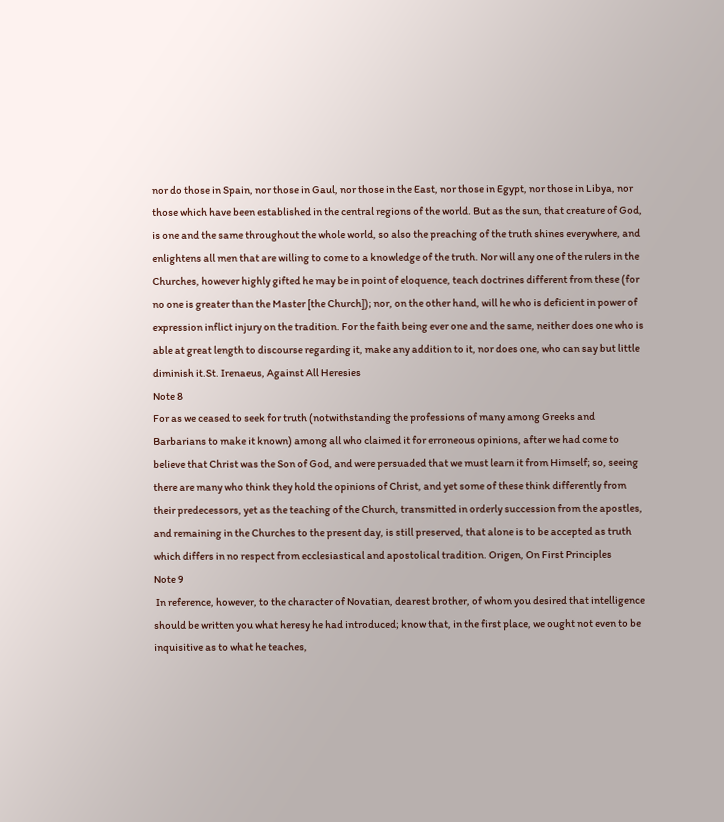nor do those in Spain, nor those in Gaul, nor those in the East, nor those in Egypt, nor those in Libya, nor those which have been established in the central regions of the world. But as the sun, that creature of God, is one and the same throughout the whole world, so also the preaching of the truth shines everywhere, and enlightens all men that are willing to come to a knowledge of the truth. Nor will any one of the rulers in the Churches, however highly gifted he may be in point of eloquence, teach doctrines different from these (for no one is greater than the Master [the Church]); nor, on the other hand, will he who is deficient in power of expression inflict injury on the tradition. For the faith being ever one and the same, neither does one who is able at great length to discourse regarding it, make any addition to it, nor does one, who can say but little diminish it.St. Irenaeus, Against All Heresies
Note 8
For as we ceased to seek for truth (notwithstanding the professions of many among Greeks and Barbarians to make it known) among all who claimed it for erroneous opinions, after we had come to believe that Christ was the Son of God, and were persuaded that we must learn it from Himself; so, seeing there are many who think they hold the opinions of Christ, and yet some of these think differently from their predecessors, yet as the teaching of the Church, transmitted in orderly succession from the apostles, and remaining in the Churches to the present day, is still preserved, that alone is to be accepted as truth which differs in no respect from ecclesiastical and apostolical tradition. Origen, On First Principles
Note 9
 In reference, however, to the character of Novatian, dearest brother, of whom you desired that intelligence should be written you what heresy he had introduced; know that, in the first place, we ought not even to be inquisitive as to what he teaches,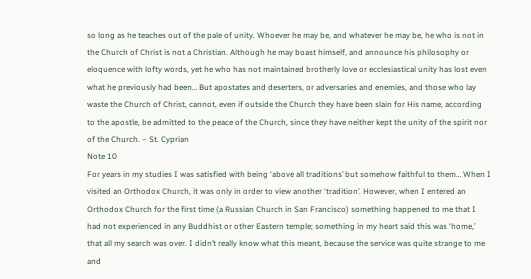so long as he teaches out of the pale of unity. Whoever he may be, and whatever he may be, he who is not in the Church of Christ is not a Christian. Although he may boast himself, and announce his philosophy or eloquence with lofty words, yet he who has not maintained brotherly love or ecclesiastical unity has lost even what he previously had been… But apostates and deserters, or adversaries and enemies, and those who lay waste the Church of Christ, cannot, even if outside the Church they have been slain for His name, according to the apostle, be admitted to the peace of the Church, since they have neither kept the unity of the spirit nor of the Church. – St. Cyprian
Note 10
For years in my studies I was satisfied with being ‘above all traditions’ but somehow faithful to them… When I visited an Orthodox Church, it was only in order to view another ‘tradition’. However, when I entered an Orthodox Church for the first time (a Russian Church in San Francisco) something happened to me that I had not experienced in any Buddhist or other Eastern temple; something in my heart said this was ‘home,’ that all my search was over. I didn’t really know what this meant, because the service was quite strange to me and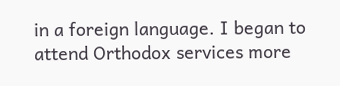in a foreign language. I began to attend Orthodox services more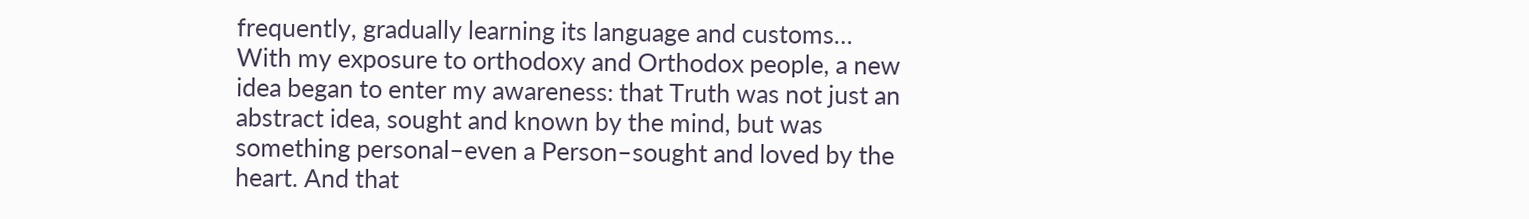frequently, gradually learning its language and customs… With my exposure to orthodoxy and Orthodox people, a new idea began to enter my awareness: that Truth was not just an abstract idea, sought and known by the mind, but was something personal–even a Person–sought and loved by the heart. And that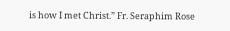is how I met Christ.” Fr. Seraphim Rose